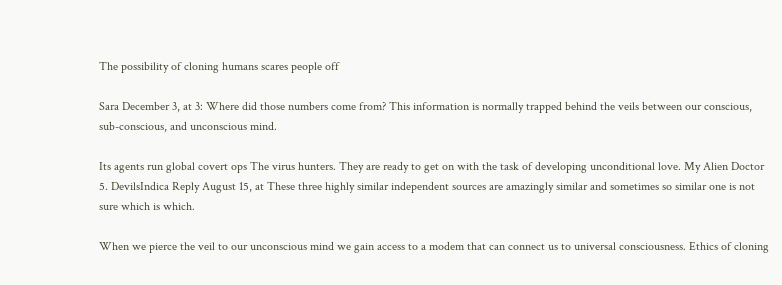The possibility of cloning humans scares people off

Sara December 3, at 3: Where did those numbers come from? This information is normally trapped behind the veils between our conscious, sub-conscious, and unconscious mind.

Its agents run global covert ops The virus hunters. They are ready to get on with the task of developing unconditional love. My Alien Doctor 5. DevilsIndica Reply August 15, at These three highly similar independent sources are amazingly similar and sometimes so similar one is not sure which is which.

When we pierce the veil to our unconscious mind we gain access to a modem that can connect us to universal consciousness. Ethics of cloning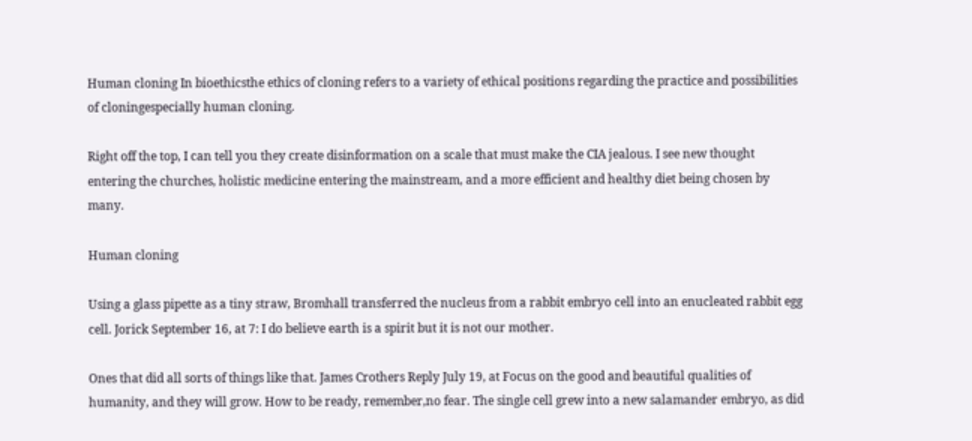Human cloning In bioethicsthe ethics of cloning refers to a variety of ethical positions regarding the practice and possibilities of cloningespecially human cloning.

Right off the top, I can tell you they create disinformation on a scale that must make the CIA jealous. I see new thought entering the churches, holistic medicine entering the mainstream, and a more efficient and healthy diet being chosen by many.

Human cloning

Using a glass pipette as a tiny straw, Bromhall transferred the nucleus from a rabbit embryo cell into an enucleated rabbit egg cell. Jorick September 16, at 7: I do believe earth is a spirit but it is not our mother.

Ones that did all sorts of things like that. James Crothers Reply July 19, at Focus on the good and beautiful qualities of humanity, and they will grow. How to be ready, remember,no fear. The single cell grew into a new salamander embryo, as did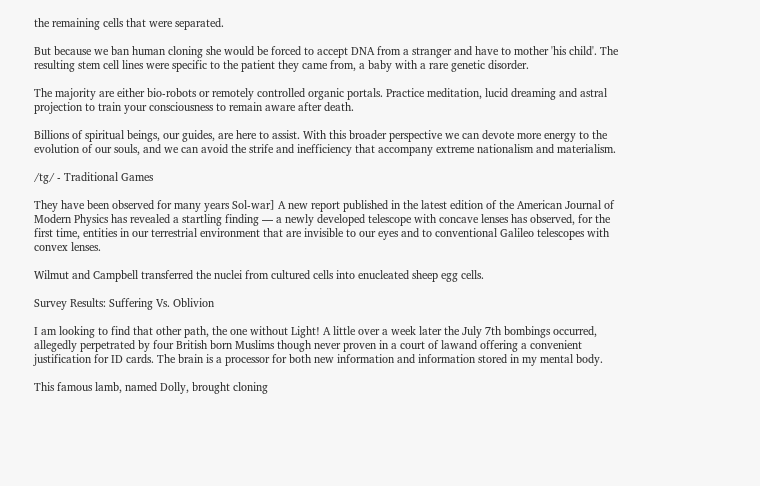the remaining cells that were separated.

But because we ban human cloning she would be forced to accept DNA from a stranger and have to mother 'his child'. The resulting stem cell lines were specific to the patient they came from, a baby with a rare genetic disorder.

The majority are either bio-robots or remotely controlled organic portals. Practice meditation, lucid dreaming and astral projection to train your consciousness to remain aware after death.

Billions of spiritual beings, our guides, are here to assist. With this broader perspective we can devote more energy to the evolution of our souls, and we can avoid the strife and inefficiency that accompany extreme nationalism and materialism.

/tg/ - Traditional Games

They have been observed for many years Sol-war] A new report published in the latest edition of the American Journal of Modern Physics has revealed a startling finding — a newly developed telescope with concave lenses has observed, for the first time, entities in our terrestrial environment that are invisible to our eyes and to conventional Galileo telescopes with convex lenses.

Wilmut and Campbell transferred the nuclei from cultured cells into enucleated sheep egg cells.

Survey Results: Suffering Vs. Oblivion

I am looking to find that other path, the one without Light! A little over a week later the July 7th bombings occurred, allegedly perpetrated by four British born Muslims though never proven in a court of lawand offering a convenient justification for ID cards. The brain is a processor for both new information and information stored in my mental body.

This famous lamb, named Dolly, brought cloning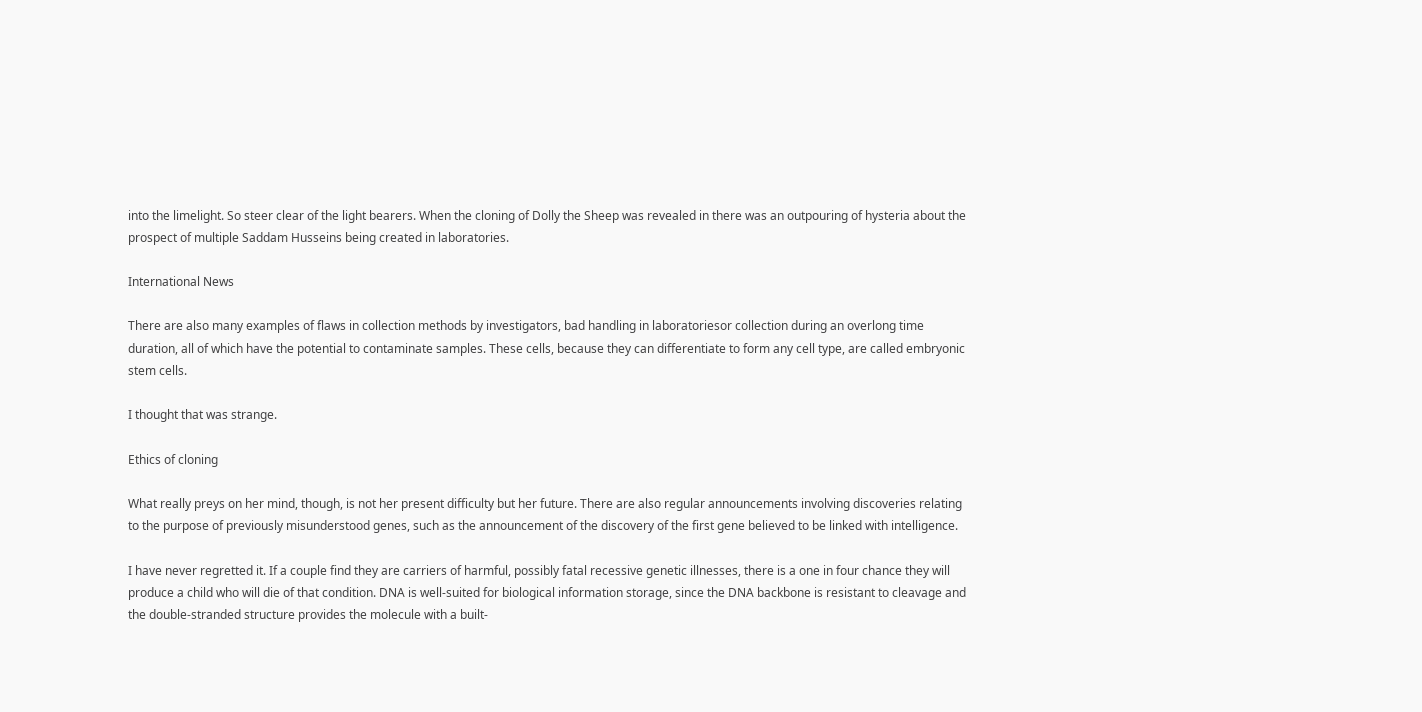into the limelight. So steer clear of the light bearers. When the cloning of Dolly the Sheep was revealed in there was an outpouring of hysteria about the prospect of multiple Saddam Husseins being created in laboratories.

International News

There are also many examples of flaws in collection methods by investigators, bad handling in laboratoriesor collection during an overlong time duration, all of which have the potential to contaminate samples. These cells, because they can differentiate to form any cell type, are called embryonic stem cells.

I thought that was strange.

Ethics of cloning

What really preys on her mind, though, is not her present difficulty but her future. There are also regular announcements involving discoveries relating to the purpose of previously misunderstood genes, such as the announcement of the discovery of the first gene believed to be linked with intelligence.

I have never regretted it. If a couple find they are carriers of harmful, possibly fatal recessive genetic illnesses, there is a one in four chance they will produce a child who will die of that condition. DNA is well-suited for biological information storage, since the DNA backbone is resistant to cleavage and the double-stranded structure provides the molecule with a built-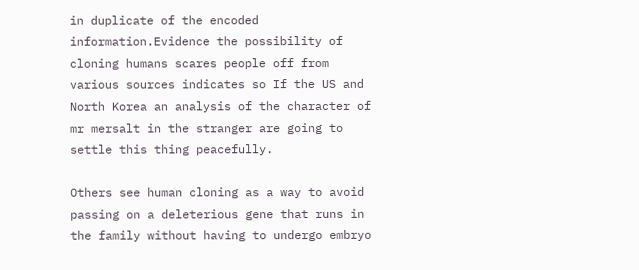in duplicate of the encoded information.Evidence the possibility of cloning humans scares people off from various sources indicates so If the US and North Korea an analysis of the character of mr mersalt in the stranger are going to settle this thing peacefully.

Others see human cloning as a way to avoid passing on a deleterious gene that runs in the family without having to undergo embryo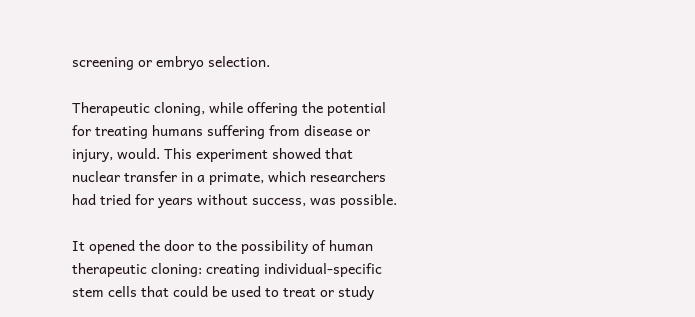screening or embryo selection.

Therapeutic cloning, while offering the potential for treating humans suffering from disease or injury, would. This experiment showed that nuclear transfer in a primate, which researchers had tried for years without success, was possible.

It opened the door to the possibility of human therapeutic cloning: creating individual-specific stem cells that could be used to treat or study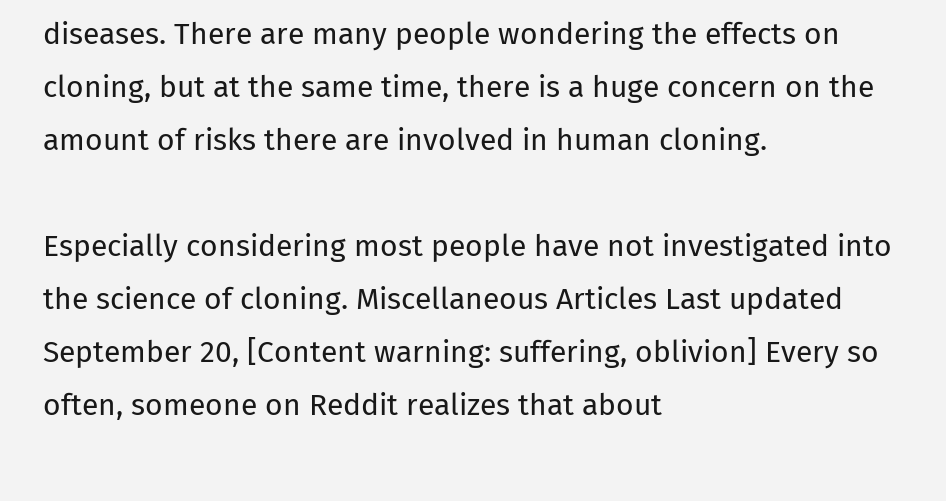diseases. There are many people wondering the effects on cloning, but at the same time, there is a huge concern on the amount of risks there are involved in human cloning.

Especially considering most people have not investigated into the science of cloning. Miscellaneous Articles Last updated September 20, [Content warning: suffering, oblivion] Every so often, someone on Reddit realizes that about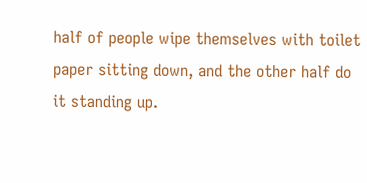half of people wipe themselves with toilet paper sitting down, and the other half do it standing up.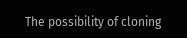The possibility of cloning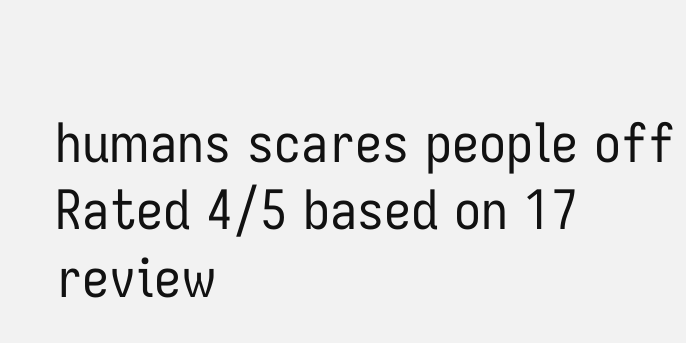humans scares people off
Rated 4/5 based on 17 review